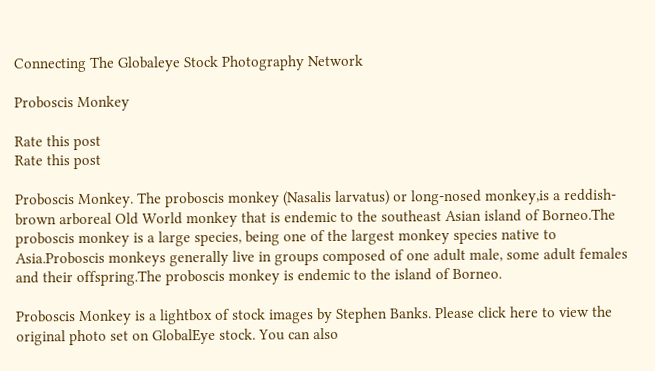Connecting The Globaleye Stock Photography Network

Proboscis Monkey

Rate this post
Rate this post

Proboscis Monkey. The proboscis monkey (Nasalis larvatus) or long-nosed monkey,is a reddish-brown arboreal Old World monkey that is endemic to the southeast Asian island of Borneo.The proboscis monkey is a large species, being one of the largest monkey species native to Asia.Proboscis monkeys generally live in groups composed of one adult male, some adult females and their offspring.The proboscis monkey is endemic to the island of Borneo.

Proboscis Monkey is a lightbox of stock images by Stephen Banks. Please click here to view the original photo set on GlobalEye stock. You can also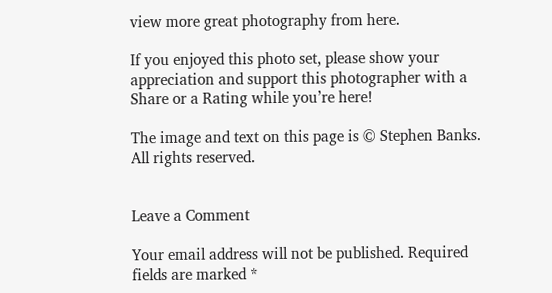view more great photography from here.

If you enjoyed this photo set, please show your appreciation and support this photographer with a Share or a Rating while you’re here!

The image and text on this page is © Stephen Banks. All rights reserved.


Leave a Comment

Your email address will not be published. Required fields are marked *